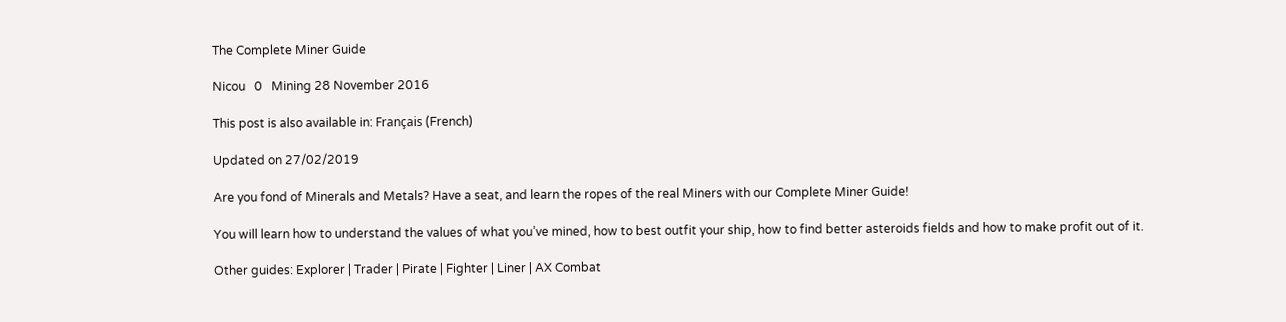The Complete Miner Guide

Nicou   0   Mining 28 November 2016

This post is also available in: Français (French)

Updated on 27/02/2019

Are you fond of Minerals and Metals? Have a seat, and learn the ropes of the real Miners with our Complete Miner Guide!

You will learn how to understand the values of what you’ve mined, how to best outfit your ship, how to find better asteroids fields and how to make profit out of it.

Other guides: Explorer | Trader | Pirate | Fighter | Liner | AX Combat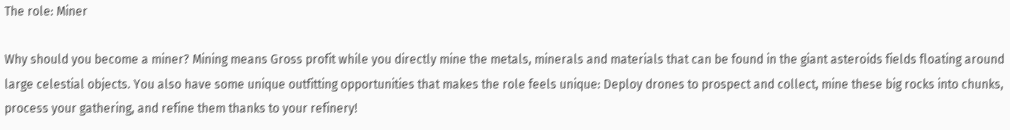The role: Miner

Why should you become a miner? Mining means Gross profit while you directly mine the metals, minerals and materials that can be found in the giant asteroids fields floating around large celestial objects. You also have some unique outfitting opportunities that makes the role feels unique: Deploy drones to prospect and collect, mine these big rocks into chunks, process your gathering, and refine them thanks to your refinery!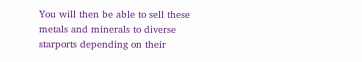You will then be able to sell these metals and minerals to diverse starports depending on their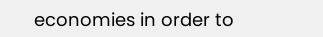economies in order to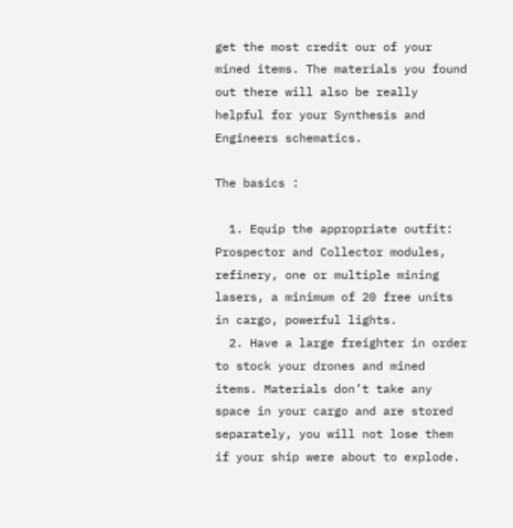get the most credit our of your mined items. The materials you found out there will also be really helpful for your Synthesis and Engineers schematics.

The basics :

  1. Equip the appropriate outfit: Prospector and Collector modules, refinery, one or multiple mining lasers, a minimum of 20 free units in cargo, powerful lights.
  2. Have a large freighter in order to stock your drones and mined items. Materials don’t take any space in your cargo and are stored separately, you will not lose them if your ship were about to explode.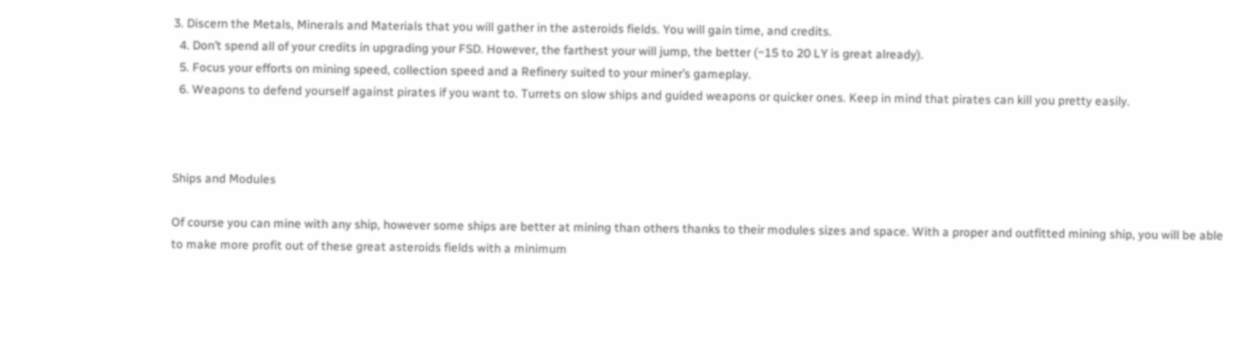3. Discern the Metals, Minerals and Materials that you will gather in the asteroids fields. You will gain time, and credits.
  4. Don’t spend all of your credits in upgrading your FSD. However, the farthest your will jump, the better (~15 to 20 LY is great already).
  5. Focus your efforts on mining speed, collection speed and a Refinery suited to your miner’s gameplay.
  6. Weapons to defend yourself against pirates if you want to. Turrets on slow ships and guided weapons or quicker ones. Keep in mind that pirates can kill you pretty easily.



Ships and Modules

Of course you can mine with any ship, however some ships are better at mining than others thanks to their modules sizes and space. With a proper and outfitted mining ship, you will be able to make more profit out of these great asteroids fields with a minimum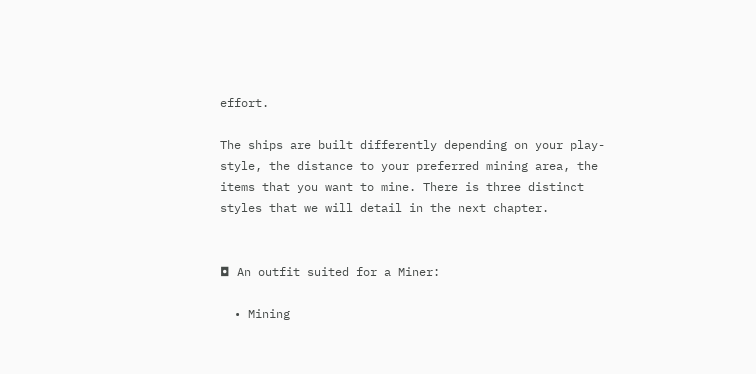effort.

The ships are built differently depending on your play-style, the distance to your preferred mining area, the items that you want to mine. There is three distinct styles that we will detail in the next chapter.


◘ An outfit suited for a Miner:

  • Mining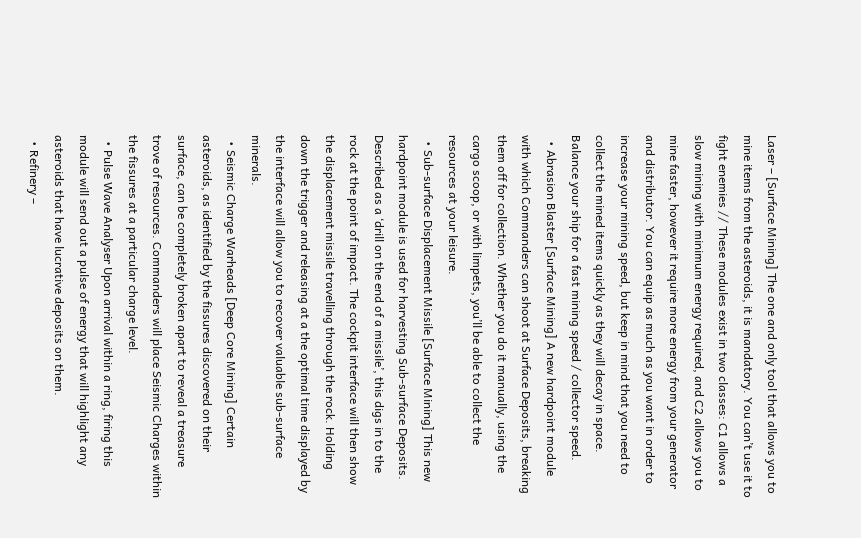Laser – [Surface Mining] The one and only tool that allows you to mine items from the asteroids, it is mandatory. You can’t use it to fight enemies // These modules exist in two classes: C1 allows a slow mining with minimum energy required, and C2 allows you to mine faster, however it require more energy from your generator and distributor. You can equip as much as you want in order to increase your mining speed, but keep in mind that you need to collect the mined items quickly as they will decay in space. Balance your ship for a fast mining speed / collector speed.
  • Abrasion Blaster [Surface Mining] A new hardpoint module with which Commanders can shoot at Surface Deposits, breaking them off for collection. Whether you do it manually, using the cargo scoop, or with limpets, you’ll be able to collect the resources at your leisure.
  • Sub-surface Displacement Missile [Surface Mining] This new hardpoint module is used for harvesting Sub-surface Deposits. Described as a ‘drill on the end of a missile’, this digs in to the rock at the point of impact. The cockpit interface will then show the displacement missile travelling through the rock. Holding down the trigger and releasing at a the optimal time displayed by the interface will allow you to recover valuable sub-surface minerals.
  • Seismic Charge Warheads [Deep Core Mining] Certain asteroids, as identified by the fissures discovered on their surface, can be completely broken apart to reveal a treasure trove of resources. Commanders will place Seismic Charges within the fissures at a particular charge level.
  • Pulse Wave Analyser Upon arrival within a ring, firing this module will send out a pulse of energy that will highlight any asteroids that have lucrative deposits on them.
  • Refinery –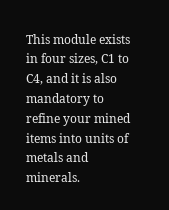This module exists in four sizes, C1 to C4, and it is also mandatory to refine your mined items into units of metals and minerals.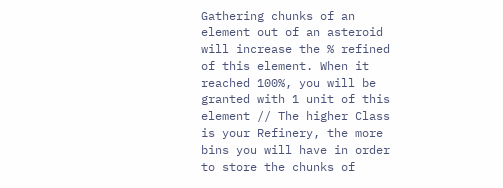Gathering chunks of an element out of an asteroid will increase the % refined of this element. When it reached 100%, you will be granted with 1 unit of this element // The higher Class is your Refinery, the more bins you will have in order to store the chunks of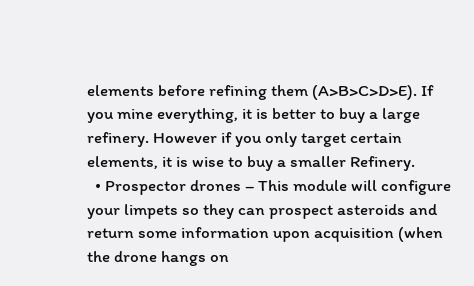elements before refining them (A>B>C>D>E). If you mine everything, it is better to buy a large refinery. However if you only target certain elements, it is wise to buy a smaller Refinery.
  • Prospector drones – This module will configure your limpets so they can prospect asteroids and return some information upon acquisition (when the drone hangs on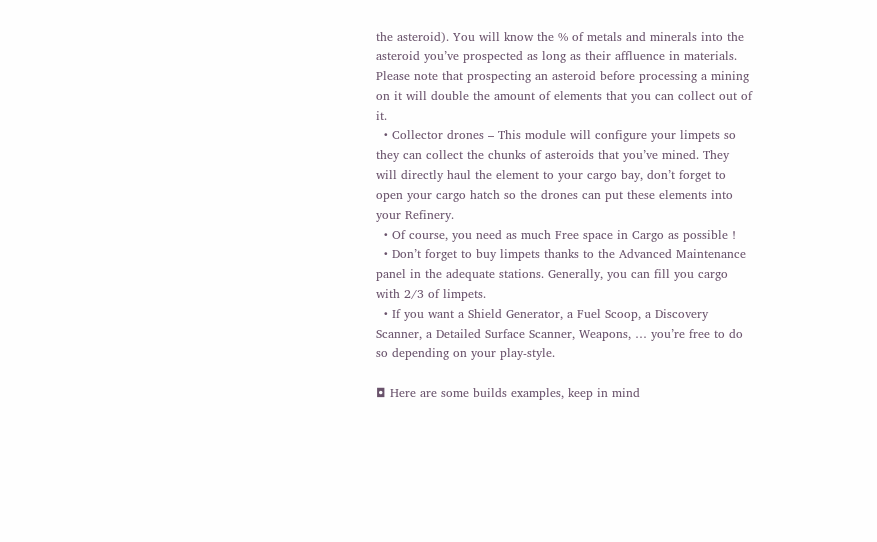the asteroid). You will know the % of metals and minerals into the asteroid you’ve prospected as long as their affluence in materials. Please note that prospecting an asteroid before processing a mining on it will double the amount of elements that you can collect out of it.
  • Collector drones – This module will configure your limpets so they can collect the chunks of asteroids that you’ve mined. They will directly haul the element to your cargo bay, don’t forget to open your cargo hatch so the drones can put these elements into your Refinery.
  • Of course, you need as much Free space in Cargo as possible !
  • Don’t forget to buy limpets thanks to the Advanced Maintenance panel in the adequate stations. Generally, you can fill you cargo with 2/3 of limpets.
  • If you want a Shield Generator, a Fuel Scoop, a Discovery Scanner, a Detailed Surface Scanner, Weapons, … you’re free to do so depending on your play-style.

◘ Here are some builds examples, keep in mind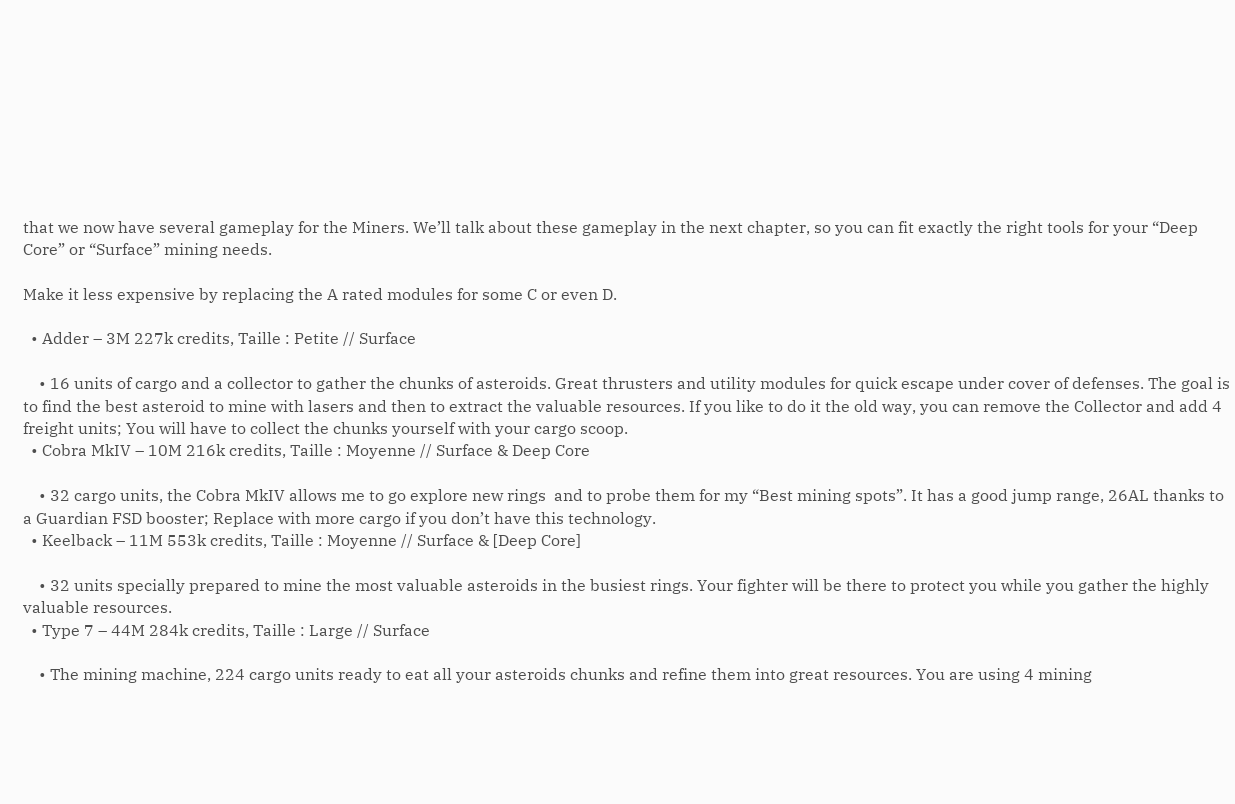that we now have several gameplay for the Miners. We’ll talk about these gameplay in the next chapter, so you can fit exactly the right tools for your “Deep Core” or “Surface” mining needs.

Make it less expensive by replacing the A rated modules for some C or even D.

  • Adder – 3M 227k credits, Taille : Petite // Surface

    • 16 units of cargo and a collector to gather the chunks of asteroids. Great thrusters and utility modules for quick escape under cover of defenses. The goal is to find the best asteroid to mine with lasers and then to extract the valuable resources. If you like to do it the old way, you can remove the Collector and add 4 freight units; You will have to collect the chunks yourself with your cargo scoop.
  • Cobra MkIV – 10M 216k credits, Taille : Moyenne // Surface & Deep Core

    • 32 cargo units, the Cobra MkIV allows me to go explore new rings  and to probe them for my “Best mining spots”. It has a good jump range, 26AL thanks to a Guardian FSD booster; Replace with more cargo if you don’t have this technology.
  • Keelback – 11M 553k credits, Taille : Moyenne // Surface & [Deep Core]

    • 32 units specially prepared to mine the most valuable asteroids in the busiest rings. Your fighter will be there to protect you while you gather the highly valuable resources.
  • Type 7 – 44M 284k credits, Taille : Large // Surface

    • The mining machine, 224 cargo units ready to eat all your asteroids chunks and refine them into great resources. You are using 4 mining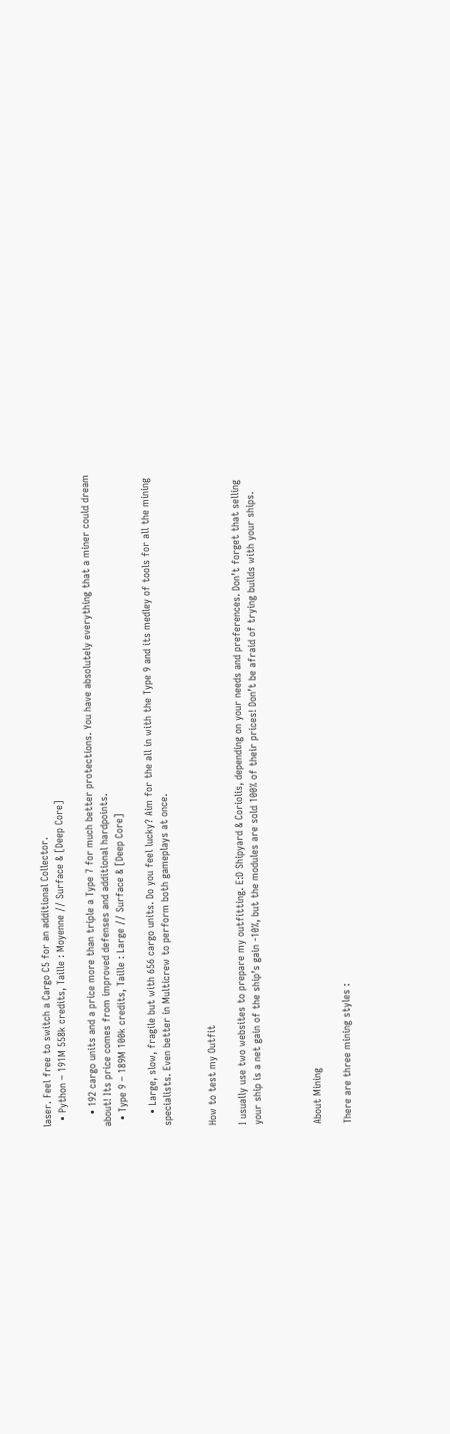laser. Feel free to switch a Cargo C5 for an additional Collector.
  • Python – 191M 558k credits, Taille : Moyenne // Surface & [Deep Core]

    • 192 cargo units and a price more than triple a Type 7 for much better protections. You have absolutely everything that a miner could dream about! Its price comes from improved defenses and additional hardpoints.
  • Type 9 – 189M 100k credits, Taille : Large // Surface & [Deep Core]

    • Large, slow, fragile but with 656 cargo units. Do you feel lucky? Aim for the all in with the Type 9 and its medley of tools for all the mining specialists. Even better in Multicrew to perform both gameplays at once.


How to test my Outfit

I usually use two websites to prepare my outfitting. E:D Shipyard & Coriolis, depending on your needs and preferences. Don’t forget that selling your ship is a net gain of the ship’s gain -10%, but the modules are sold 100% of their prices! Don’t be afraid of trying builds with your ships.



About Mining

There are three mining styles :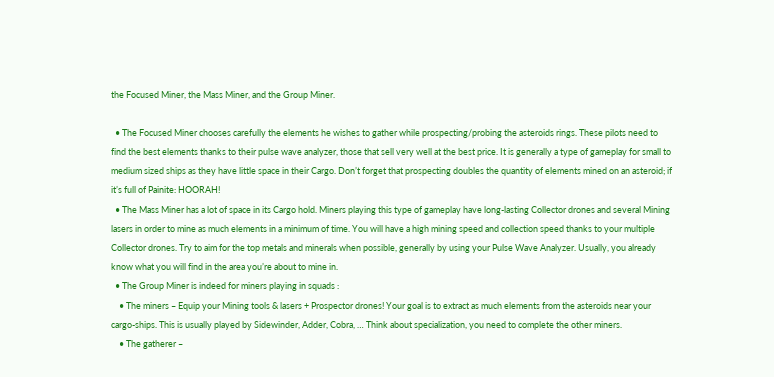the Focused Miner, the Mass Miner, and the Group Miner.

  • The Focused Miner chooses carefully the elements he wishes to gather while prospecting/probing the asteroids rings. These pilots need to find the best elements thanks to their pulse wave analyzer, those that sell very well at the best price. It is generally a type of gameplay for small to medium sized ships as they have little space in their Cargo. Don’t forget that prospecting doubles the quantity of elements mined on an asteroid; if it’s full of Painite: HOORAH!
  • The Mass Miner has a lot of space in its Cargo hold. Miners playing this type of gameplay have long-lasting Collector drones and several Mining lasers in order to mine as much elements in a minimum of time. You will have a high mining speed and collection speed thanks to your multiple Collector drones. Try to aim for the top metals and minerals when possible, generally by using your Pulse Wave Analyzer. Usually, you already know what you will find in the area you’re about to mine in.
  • The Group Miner is indeed for miners playing in squads :
    • The miners – Equip your Mining tools & lasers + Prospector drones! Your goal is to extract as much elements from the asteroids near your cargo-ships. This is usually played by Sidewinder, Adder, Cobra, … Think about specialization, you need to complete the other miners.
    • The gatherer –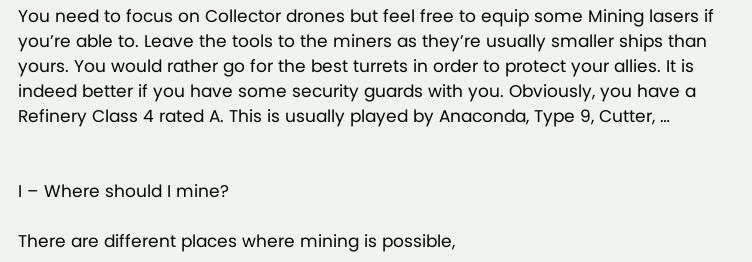You need to focus on Collector drones but feel free to equip some Mining lasers if you’re able to. Leave the tools to the miners as they’re usually smaller ships than yours. You would rather go for the best turrets in order to protect your allies. It is indeed better if you have some security guards with you. Obviously, you have a Refinery Class 4 rated A. This is usually played by Anaconda, Type 9, Cutter, …


I – Where should I mine?

There are different places where mining is possible,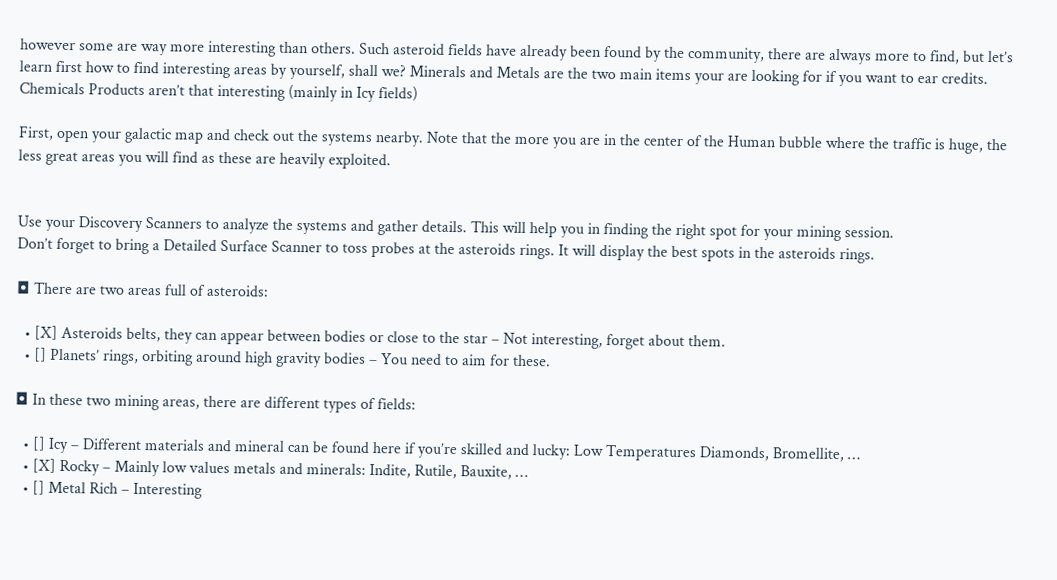however some are way more interesting than others. Such asteroid fields have already been found by the community, there are always more to find, but let’s learn first how to find interesting areas by yourself, shall we? Minerals and Metals are the two main items your are looking for if you want to ear credits. Chemicals Products aren’t that interesting (mainly in Icy fields)

First, open your galactic map and check out the systems nearby. Note that the more you are in the center of the Human bubble where the traffic is huge, the less great areas you will find as these are heavily exploited.


Use your Discovery Scanners to analyze the systems and gather details. This will help you in finding the right spot for your mining session.
Don’t forget to bring a Detailed Surface Scanner to toss probes at the asteroids rings. It will display the best spots in the asteroids rings.

◘ There are two areas full of asteroids:

  • [X] Asteroids belts, they can appear between bodies or close to the star – Not interesting, forget about them.
  • [] Planets’ rings, orbiting around high gravity bodies – You need to aim for these.

◘ In these two mining areas, there are different types of fields:

  • [] Icy – Different materials and mineral can be found here if you’re skilled and lucky: Low Temperatures Diamonds, Bromellite, …
  • [X] Rocky – Mainly low values metals and minerals: Indite, Rutile, Bauxite, …
  • [] Metal Rich – Interesting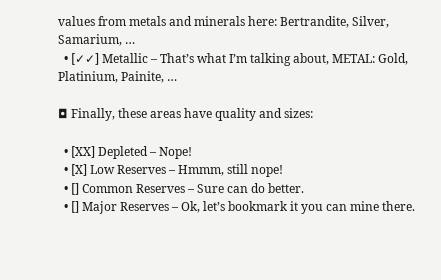values from metals and minerals here: Bertrandite, Silver, Samarium, …
  • [✓✓] Metallic – That’s what I’m talking about, METAL: Gold, Platinium, Painite, …

◘ Finally, these areas have quality and sizes:

  • [XX] Depleted – Nope!
  • [X] Low Reserves – Hmmm, still nope!
  • [] Common Reserves – Sure can do better.
  • [] Major Reserves – Ok, let’s bookmark it you can mine there.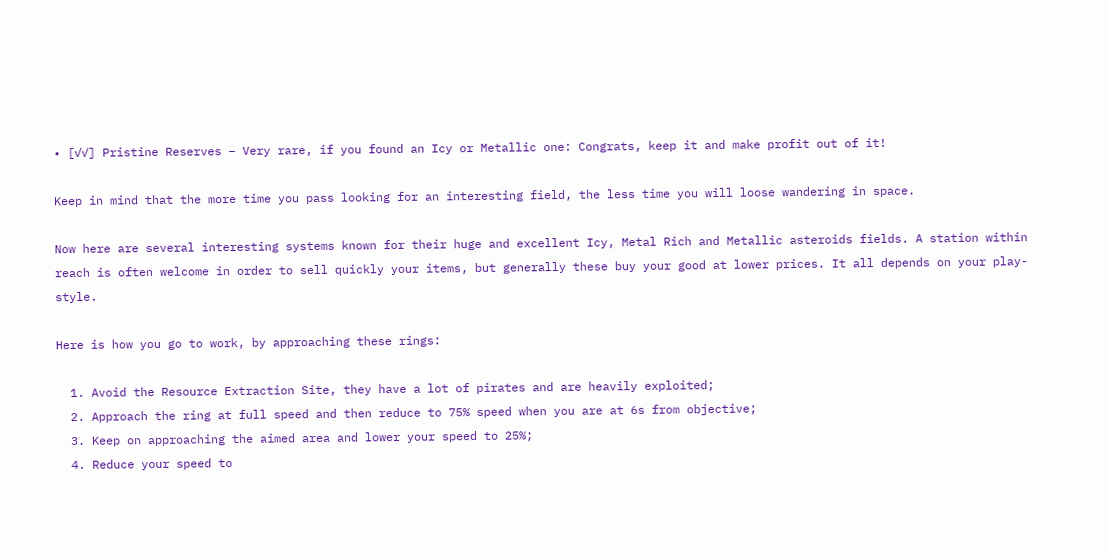• [✓✓] Pristine Reserves – Very rare, if you found an Icy or Metallic one: Congrats, keep it and make profit out of it!

Keep in mind that the more time you pass looking for an interesting field, the less time you will loose wandering in space.

Now here are several interesting systems known for their huge and excellent Icy, Metal Rich and Metallic asteroids fields. A station within reach is often welcome in order to sell quickly your items, but generally these buy your good at lower prices. It all depends on your play-style.

Here is how you go to work, by approaching these rings:

  1. Avoid the Resource Extraction Site, they have a lot of pirates and are heavily exploited;
  2. Approach the ring at full speed and then reduce to 75% speed when you are at 6s from objective;
  3. Keep on approaching the aimed area and lower your speed to 25%;
  4. Reduce your speed to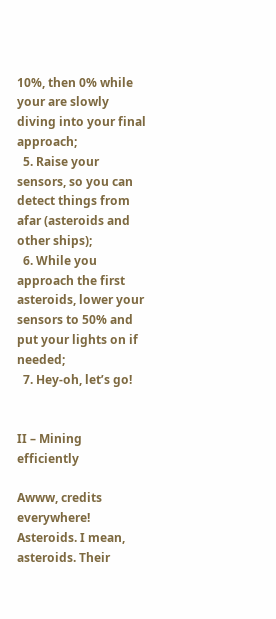10%, then 0% while your are slowly diving into your final approach;
  5. Raise your sensors, so you can detect things from afar (asteroids and other ships);
  6. While you approach the first asteroids, lower your sensors to 50% and put your lights on if needed;
  7. Hey-oh, let’s go!


II – Mining efficiently

Awww, credits everywhere! Asteroids. I mean, asteroids. Their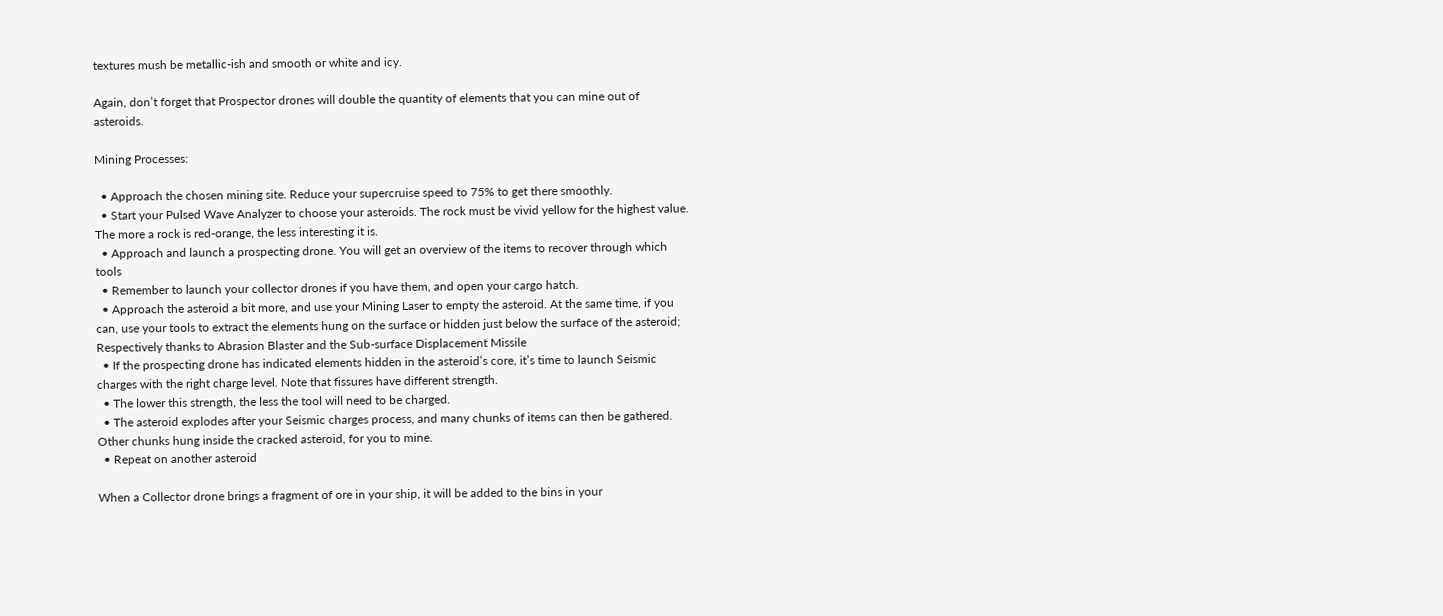textures mush be metallic-ish and smooth or white and icy.

Again, don’t forget that Prospector drones will double the quantity of elements that you can mine out of asteroids.

Mining Processes:

  • Approach the chosen mining site. Reduce your supercruise speed to 75% to get there smoothly.
  • Start your Pulsed Wave Analyzer to choose your asteroids. The rock must be vivid yellow for the highest value. The more a rock is red-orange, the less interesting it is.
  • Approach and launch a prospecting drone. You will get an overview of the items to recover through which tools
  • Remember to launch your collector drones if you have them, and open your cargo hatch.
  • Approach the asteroid a bit more, and use your Mining Laser to empty the asteroid. At the same time, if you can, use your tools to extract the elements hung on the surface or hidden just below the surface of the asteroid; Respectively thanks to Abrasion Blaster and the Sub-surface Displacement Missile
  • If the prospecting drone has indicated elements hidden in the asteroid’s core, it’s time to launch Seismic charges with the right charge level. Note that fissures have different strength.
  • The lower this strength, the less the tool will need to be charged.
  • The asteroid explodes after your Seismic charges process, and many chunks of items can then be gathered. Other chunks hung inside the cracked asteroid, for you to mine.
  • Repeat on another asteroid

When a Collector drone brings a fragment of ore in your ship, it will be added to the bins in your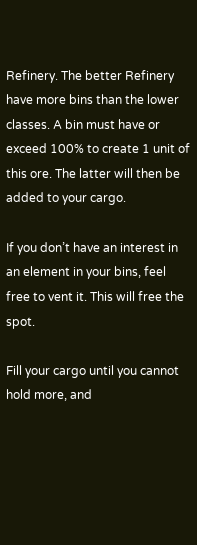Refinery. The better Refinery have more bins than the lower classes. A bin must have or exceed 100% to create 1 unit of this ore. The latter will then be added to your cargo.

If you don’t have an interest in an element in your bins, feel free to vent it. This will free the spot.

Fill your cargo until you cannot hold more, and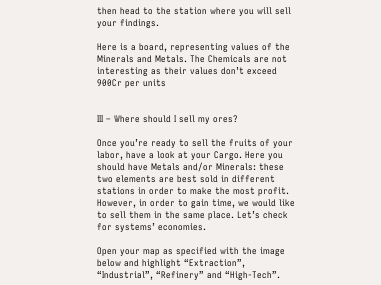then head to the station where you will sell your findings.

Here is a board, representing values of the Minerals and Metals. The Chemicals are not interesting as their values don’t exceed 900Cr per units


III – Where should I sell my ores?

Once you’re ready to sell the fruits of your labor, have a look at your Cargo. Here you should have Metals and/or Minerals: these two elements are best sold in different stations in order to make the most profit. However, in order to gain time, we would like to sell them in the same place. Let’s check for systems’ economies.

Open your map as specified with the image below and highlight “Extraction”, “Industrial”, “Refinery” and “High-Tech”.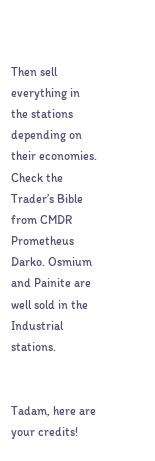Then sell everything in the stations depending on their economies. Check the Trader’s Bible from CMDR Prometheus Darko. Osmium and Painite are well sold in the Industrial stations.


Tadam, here are your credits!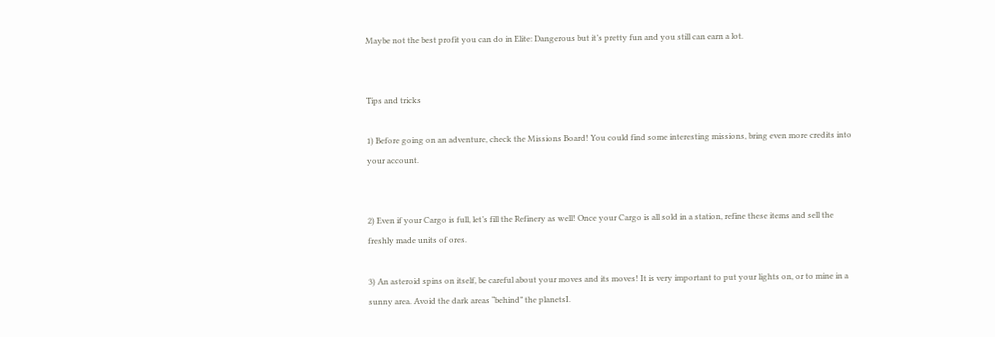Maybe not the best profit you can do in Elite: Dangerous but it’s pretty fun and you still can earn a lot.


Tips and tricks

1) Before going on an adventure, check the Missions Board! You could find some interesting missions, bring even more credits into your account.


2) Even if your Cargo is full, let’s fill the Refinery as well! Once your Cargo is all sold in a station, refine these items and sell the freshly made units of ores.

3) An asteroid spins on itself, be careful about your moves and its moves! It is very important to put your lights on, or to mine in a sunny area. Avoid the dark areas “behind” the planetsI.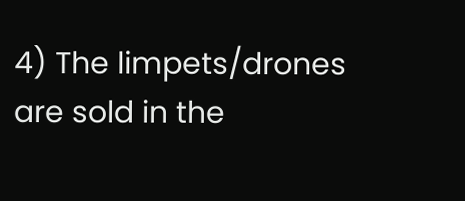4) The limpets/drones are sold in the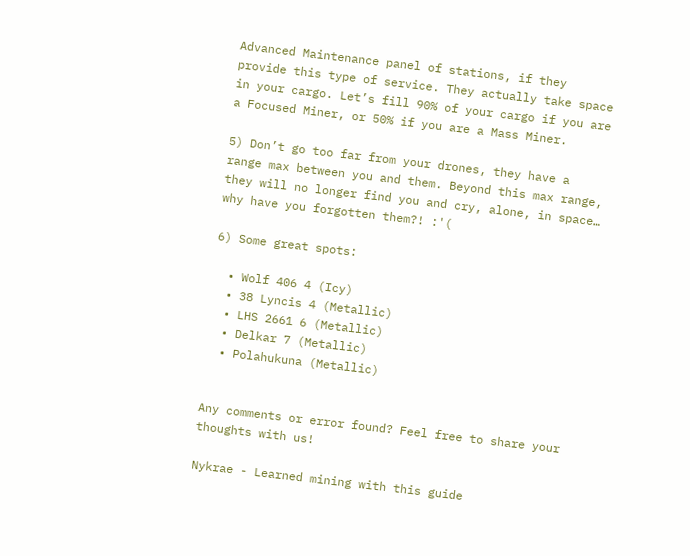Advanced Maintenance panel of stations, if they provide this type of service. They actually take space in your cargo. Let’s fill 90% of your cargo if you are a Focused Miner, or 50% if you are a Mass Miner.

5) Don’t go too far from your drones, they have a range max between you and them. Beyond this max range, they will no longer find you and cry, alone, in space… why have you forgotten them?! :'(

6) Some great spots:

  • Wolf 406 4 (Icy)
  • 38 Lyncis 4 (Metallic)
  • LHS 2661 6 (Metallic)
  • Delkar 7 (Metallic)
  • Polahukuna (Metallic)


Any comments or error found? Feel free to share your thoughts with us!

Nykrae - Learned mining with this guide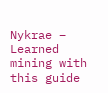Nykrae – Learned mining with this guide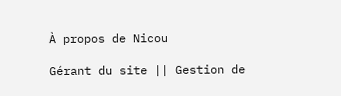À propos de Nicou

Gérant du site || Gestion de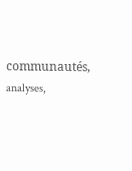communautés, analyses,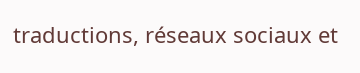traductions, réseaux sociaux et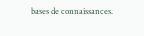bases de connaissances.